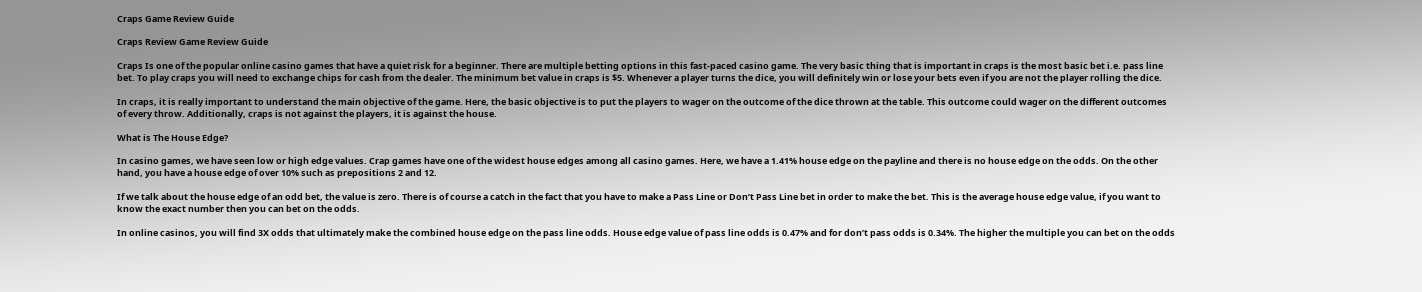Craps Game Review Guide

Craps Review Game Review Guide

Craps Is one of the popular online casino games that have a quiet risk for a beginner. There are multiple betting options in this fast-paced casino game. The very basic thing that is important in craps is the most basic bet i.e. pass line bet. To play craps you will need to exchange chips for cash from the dealer. The minimum bet value in craps is $5. Whenever a player turns the dice, you will definitely win or lose your bets even if you are not the player rolling the dice.

In craps, it is really important to understand the main objective of the game. Here, the basic objective is to put the players to wager on the outcome of the dice thrown at the table. This outcome could wager on the different outcomes of every throw. Additionally, craps is not against the players, it is against the house.

What is The House Edge?

In casino games, we have seen low or high edge values. Crap games have one of the widest house edges among all casino games. Here, we have a 1.41% house edge on the payline and there is no house edge on the odds. On the other hand, you have a house edge of over 10% such as prepositions 2 and 12.

If we talk about the house edge of an odd bet, the value is zero. There is of course a catch in the fact that you have to make a Pass Line or Don’t Pass Line bet in order to make the bet. This is the average house edge value, if you want to know the exact number then you can bet on the odds.

In online casinos, you will find 3X odds that ultimately make the combined house edge on the pass line odds. House edge value of pass line odds is 0.47% and for don’t pass odds is 0.34%. The higher the multiple you can bet on the odds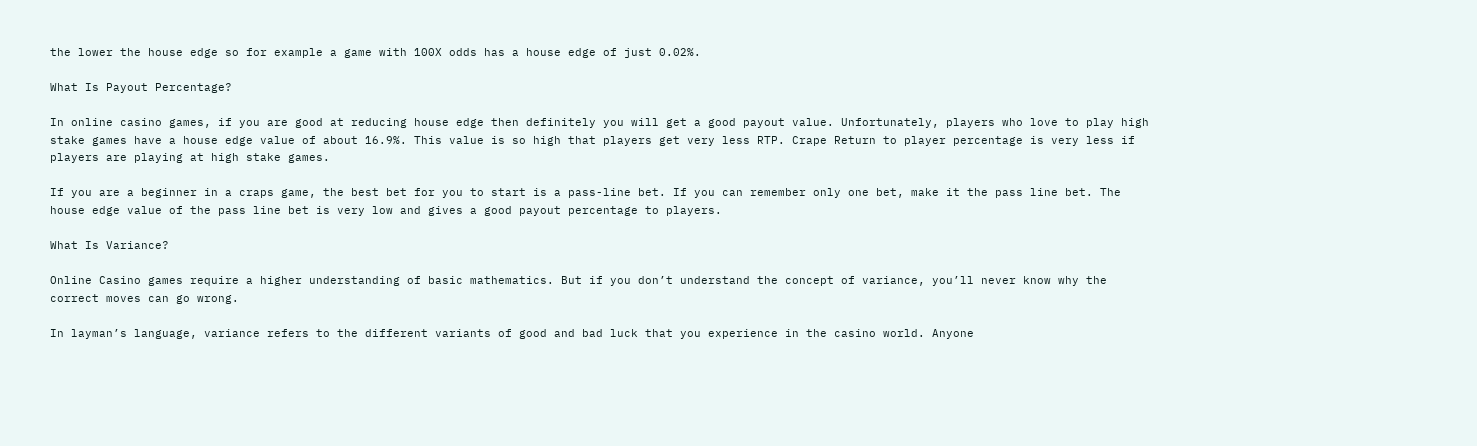the lower the house edge so for example a game with 100X odds has a house edge of just 0.02%.

What Is Payout Percentage?

In online casino games, if you are good at reducing house edge then definitely you will get a good payout value. Unfortunately, players who love to play high stake games have a house edge value of about 16.9%. This value is so high that players get very less RTP. Crape Return to player percentage is very less if players are playing at high stake games.

If you are a beginner in a craps game, the best bet for you to start is a pass-line bet. If you can remember only one bet, make it the pass line bet. The house edge value of the pass line bet is very low and gives a good payout percentage to players.

What Is Variance?

Online Casino games require a higher understanding of basic mathematics. But if you don’t understand the concept of variance, you’ll never know why the correct moves can go wrong.

In layman’s language, variance refers to the different variants of good and bad luck that you experience in the casino world. Anyone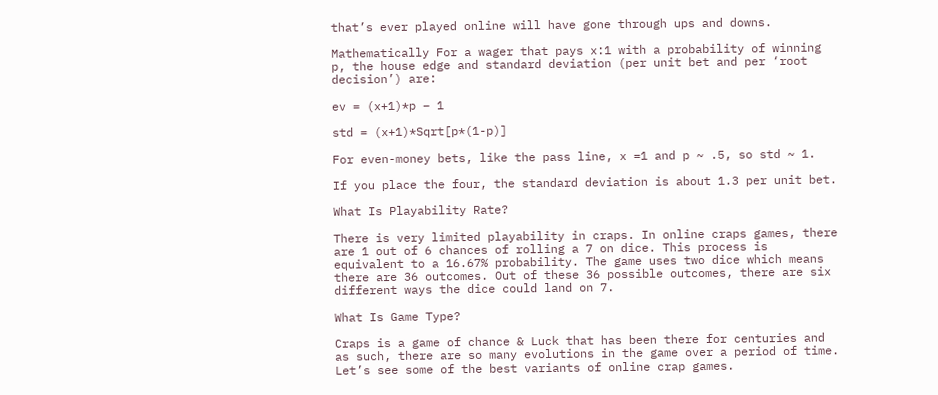that’s ever played online will have gone through ups and downs.

Mathematically For a wager that pays x:1 with a probability of winning p, the house edge and standard deviation (per unit bet and per ‘root decision’) are:

ev = (x+1)*p – 1

std = (x+1)*Sqrt[p*(1-p)]

For even-money bets, like the pass line, x =1 and p ~ .5, so std ~ 1.

If you place the four, the standard deviation is about 1.3 per unit bet.

What Is Playability Rate?

There is very limited playability in craps. In online craps games, there are 1 out of 6 chances of rolling a 7 on dice. This process is equivalent to a 16.67% probability. The game uses two dice which means there are 36 outcomes. Out of these 36 possible outcomes, there are six different ways the dice could land on 7.

What Is Game Type?

Craps is a game of chance & Luck that has been there for centuries and as such, there are so many evolutions in the game over a period of time. Let’s see some of the best variants of online crap games.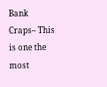Bank Craps– This is one the most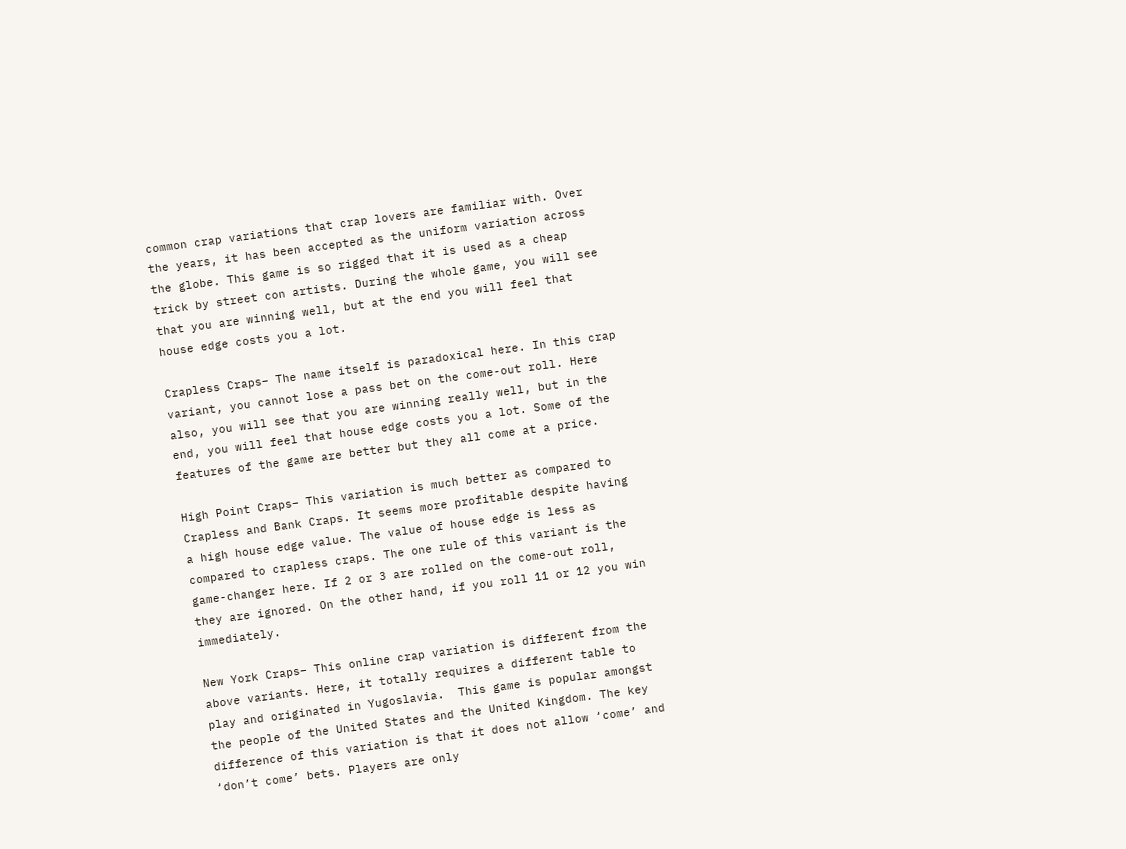common crap variations that crap lovers are familiar with. Over the years, it has been accepted as the uniform variation across the globe. This game is so rigged that it is used as a cheap trick by street con artists. During the whole game, you will see that you are winning well, but at the end you will feel that house edge costs you a lot.

Crapless Craps– The name itself is paradoxical here. In this crap variant, you cannot lose a pass bet on the come-out roll. Here also, you will see that you are winning really well, but in the end, you will feel that house edge costs you a lot. Some of the features of the game are better but they all come at a price.

High Point Craps– This variation is much better as compared to Crapless and Bank Craps. It seems more profitable despite having a high house edge value. The value of house edge is less as compared to crapless craps. The one rule of this variant is the game-changer here. If 2 or 3 are rolled on the come-out roll, they are ignored. On the other hand, if you roll 11 or 12 you win immediately.

New York Craps– This online crap variation is different from the above variants. Here, it totally requires a different table to play and originated in Yugoslavia.  This game is popular amongst the people of the United States and the United Kingdom. The key difference of this variation is that it does not allow ‘come’ and ‘don’t come’ bets. Players are only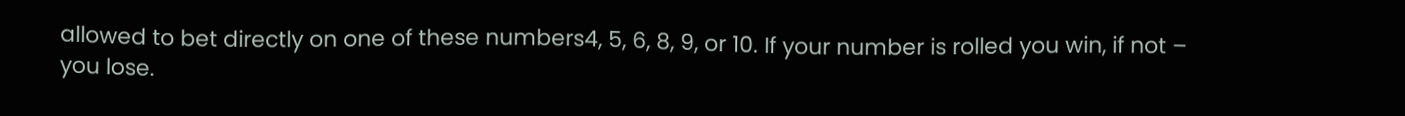allowed to bet directly on one of these numbers4, 5, 6, 8, 9, or 10. If your number is rolled you win, if not – you lose.